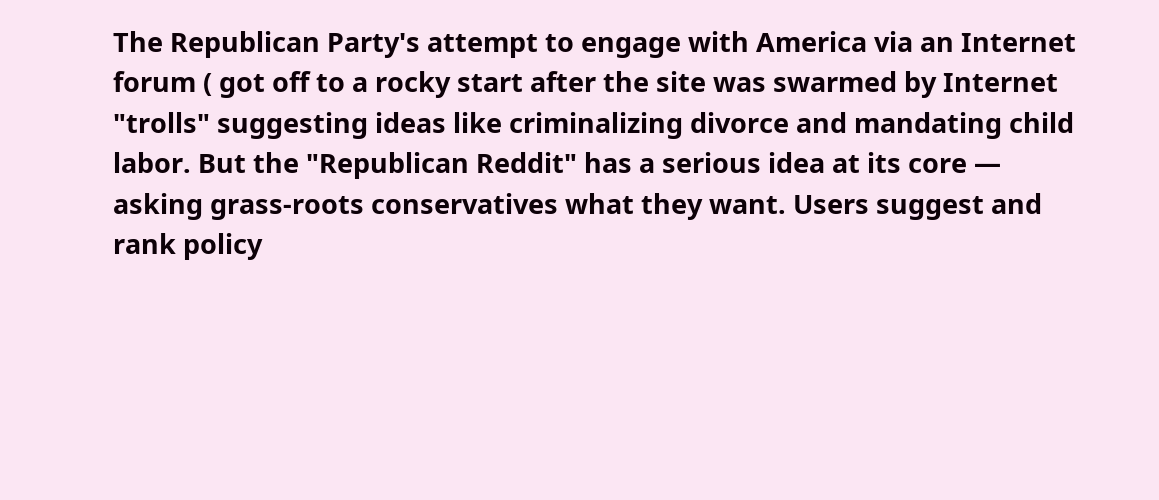The Republican Party's attempt to engage with America via an Internet forum ( got off to a rocky start after the site was swarmed by Internet "trolls" suggesting ideas like criminalizing divorce and mandating child labor. But the "Republican Reddit" has a serious idea at its core — asking grass-roots conservatives what they want. Users suggest and rank policy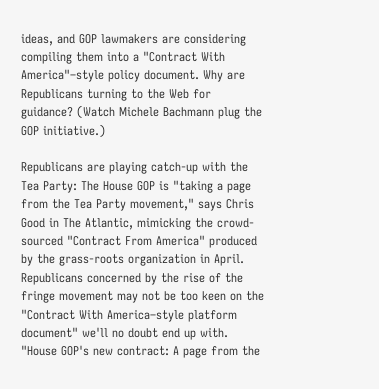ideas, and GOP lawmakers are considering compiling them into a "Contract With America"–style policy document. Why are Republicans turning to the Web for guidance? (Watch Michele Bachmann plug the GOP initiative.)

Republicans are playing catch-up with the Tea Party: The House GOP is "taking a page from the Tea Party movement," says Chris Good in The Atlantic, mimicking the crowd-sourced "Contract From America" produced by the grass-roots organization in April. Republicans concerned by the rise of the fringe movement may not be too keen on the "Contract With America–style platform document" we'll no doubt end up with.
"House GOP's new contract: A page from the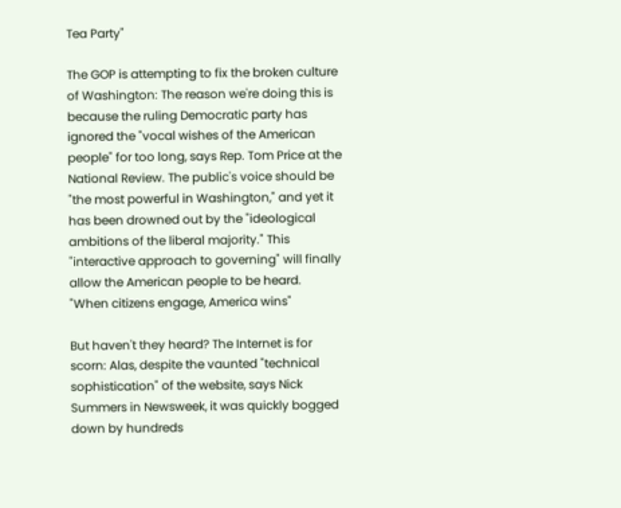Tea Party"

The GOP is attempting to fix the broken culture of Washington: The reason we're doing this is because the ruling Democratic party has ignored the "vocal wishes of the American people" for too long, says Rep. Tom Price at the National Review. The public's voice should be "the most powerful in Washington," and yet it has been drowned out by the "ideological ambitions of the liberal majority." This "interactive approach to governing" will finally allow the American people to be heard.
"When citizens engage, America wins"

But haven't they heard? The Internet is for scorn: Alas, despite the vaunted "technical sophistication" of the website, says Nick Summers in Newsweek, it was quickly bogged down by hundreds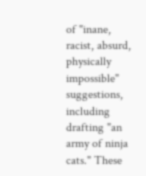of "inane, racist, absurd, physically impossible" suggestions, including drafting "an army of ninja cats." These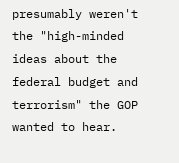presumably weren't the "high-minded ideas about the federal budget and terrorism" the GOP wanted to hear.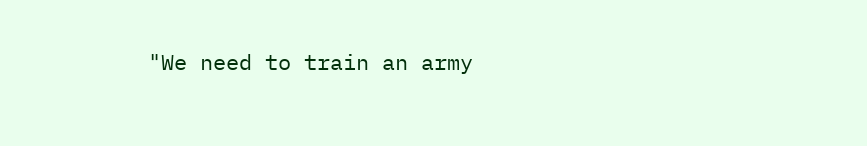"We need to train an army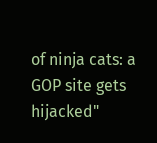of ninja cats: a GOP site gets hijacked"